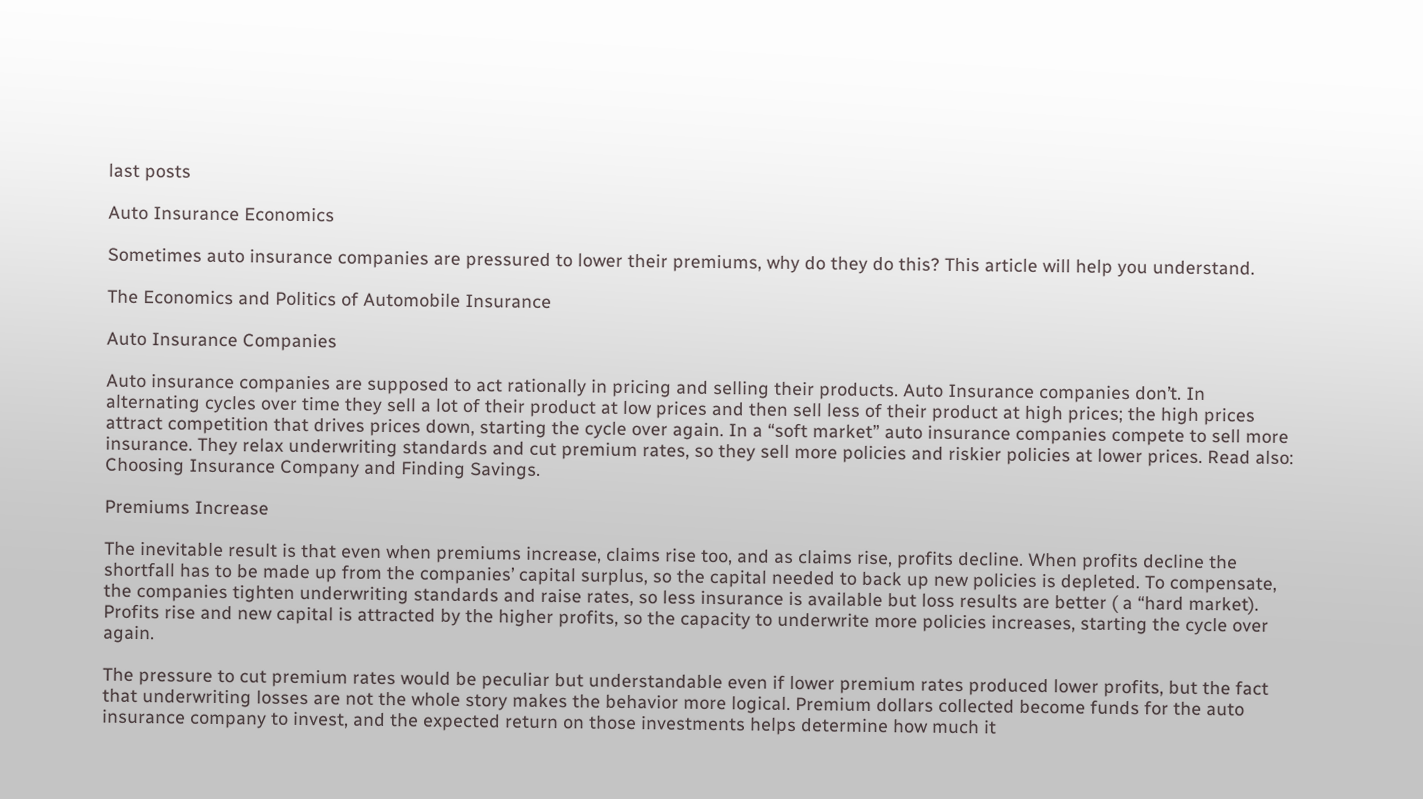last posts

Auto Insurance Economics

Sometimes auto insurance companies are pressured to lower their premiums, why do they do this? This article will help you understand.

The Economics and Politics of Automobile Insurance

Auto Insurance Companies

Auto insurance companies are supposed to act rationally in pricing and selling their products. Auto Insurance companies don’t. In alternating cycles over time they sell a lot of their product at low prices and then sell less of their product at high prices; the high prices attract competition that drives prices down, starting the cycle over again. In a “soft market” auto insurance companies compete to sell more insurance. They relax underwriting standards and cut premium rates, so they sell more policies and riskier policies at lower prices. Read also: Choosing Insurance Company and Finding Savings.

Premiums Increase

The inevitable result is that even when premiums increase, claims rise too, and as claims rise, profits decline. When profits decline the shortfall has to be made up from the companies’ capital surplus, so the capital needed to back up new policies is depleted. To compensate, the companies tighten underwriting standards and raise rates, so less insurance is available but loss results are better ( a “hard market). Profits rise and new capital is attracted by the higher profits, so the capacity to underwrite more policies increases, starting the cycle over again.

The pressure to cut premium rates would be peculiar but understandable even if lower premium rates produced lower profits, but the fact that underwriting losses are not the whole story makes the behavior more logical. Premium dollars collected become funds for the auto insurance company to invest, and the expected return on those investments helps determine how much it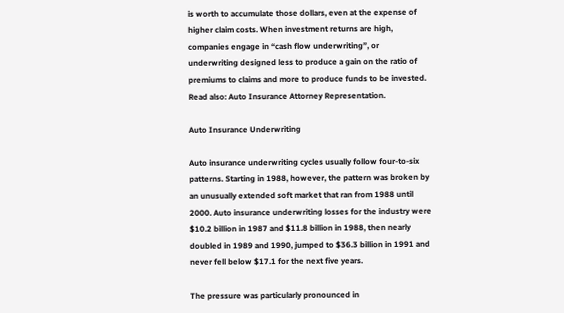is worth to accumulate those dollars, even at the expense of higher claim costs. When investment returns are high, companies engage in “cash flow underwriting”, or underwriting designed less to produce a gain on the ratio of premiums to claims and more to produce funds to be invested. Read also: Auto Insurance Attorney Representation.

Auto Insurance Underwriting

Auto insurance underwriting cycles usually follow four-to-six patterns. Starting in 1988, however, the pattern was broken by an unusually extended soft market that ran from 1988 until 2000. Auto insurance underwriting losses for the industry were $10.2 billion in 1987 and $11.8 billion in 1988, then nearly doubled in 1989 and 1990, jumped to $36.3 billion in 1991 and never fell below $17.1 for the next five years.

The pressure was particularly pronounced in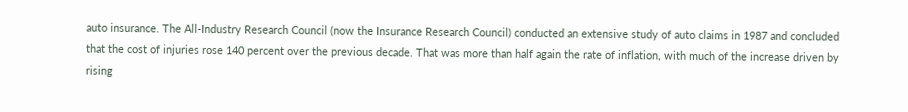auto insurance. The All-Industry Research Council (now the Insurance Research Council) conducted an extensive study of auto claims in 1987 and concluded that the cost of injuries rose 140 percent over the previous decade. That was more than half again the rate of inflation, with much of the increase driven by rising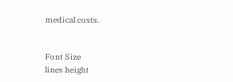medical costs.


Font Size
lines height